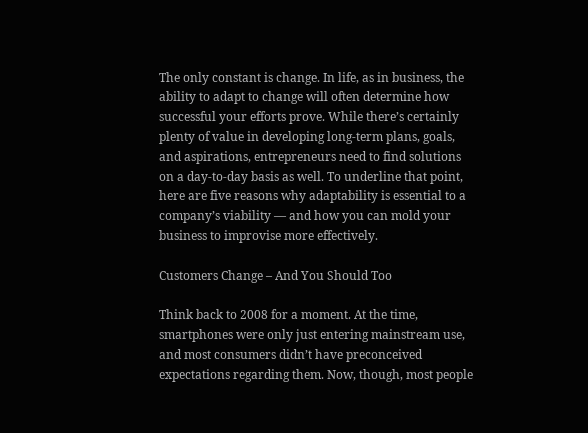The only constant is change. In life, as in business, the ability to adapt to change will often determine how successful your efforts prove. While there’s certainly plenty of value in developing long-term plans, goals, and aspirations, entrepreneurs need to find solutions on a day-to-day basis as well. To underline that point, here are five reasons why adaptability is essential to a company’s viability –– and how you can mold your business to improvise more effectively.

Customers Change – And You Should Too

Think back to 2008 for a moment. At the time, smartphones were only just entering mainstream use, and most consumers didn’t have preconceived expectations regarding them. Now, though, most people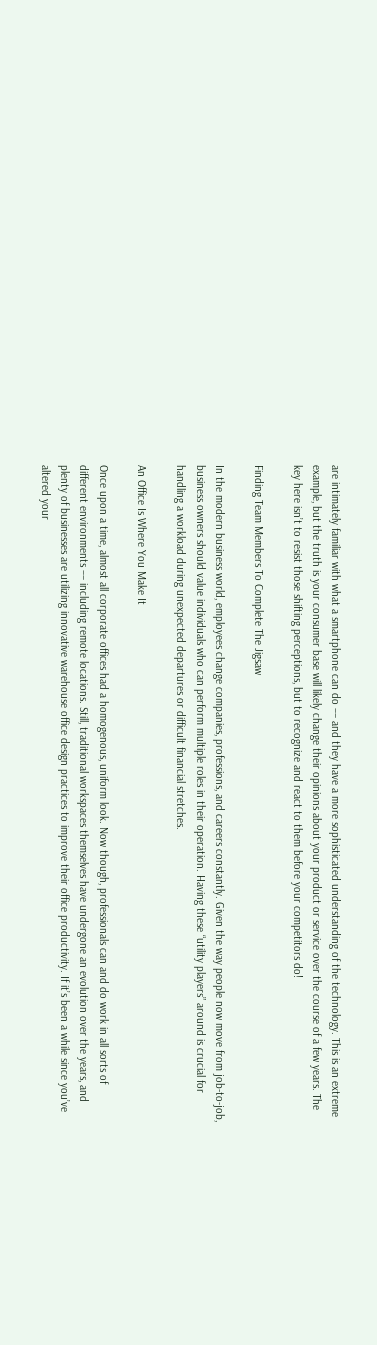are intimately familiar with what a smartphone can do –– and they have a more sophisticated understanding of the technology. This is an extreme example, but the truth is your consumer base will likely change their opinions about your product or service over the course of a few years. The key here isn’t to resist those shifting perceptions, but to recognize and react to them before your competitors do!

Finding Team Members To Complete The Jigsaw

In the modern business world, employees change companies, professions, and careers constantly. Given the way people now move from job-to-job, business owners should value individuals who can perform multiple roles in their operation. Having these “utility players” around is crucial for handling a workload during unexpected departures or difficult financial stretches.

An Office Is Where You Make It

Once upon a time, almost all corporate offices had a homogenous, uniform look. Now though, professionals can and do work in all sorts of different environments –– including remote locations. Still, traditional workspaces themselves have undergone an evolution over the years, and plenty of businesses are utilizing innovative warehouse office design practices to improve their office productivity. If it’s been a while since you’ve altered your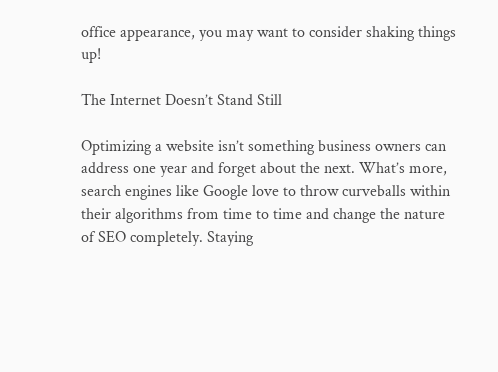office appearance, you may want to consider shaking things up!

The Internet Doesn’t Stand Still

Optimizing a website isn’t something business owners can address one year and forget about the next. What’s more, search engines like Google love to throw curveballs within their algorithms from time to time and change the nature of SEO completely. Staying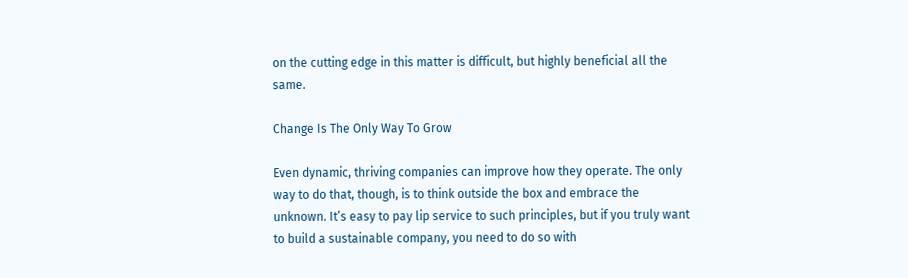on the cutting edge in this matter is difficult, but highly beneficial all the same.

Change Is The Only Way To Grow

Even dynamic, thriving companies can improve how they operate. The only way to do that, though, is to think outside the box and embrace the unknown. It’s easy to pay lip service to such principles, but if you truly want to build a sustainable company, you need to do so with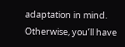adaptation in mind. Otherwise, you’ll have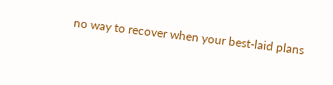no way to recover when your best-laid plans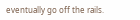eventually go off the rails.